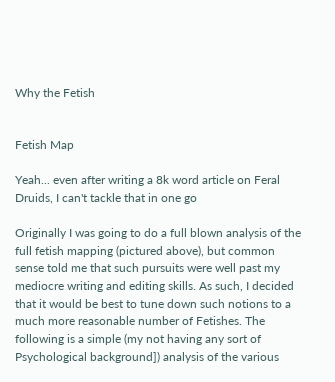Why the Fetish


Fetish Map

Yeah... even after writing a 8k word article on Feral Druids, I can't tackle that in one go

Originally I was going to do a full blown analysis of the full fetish mapping (pictured above), but common sense told me that such pursuits were well past my mediocre writing and editing skills. As such, I decided that it would be best to tune down such notions to a much more reasonable number of Fetishes. The following is a simple (my not having any sort of Psychological background]) analysis of the various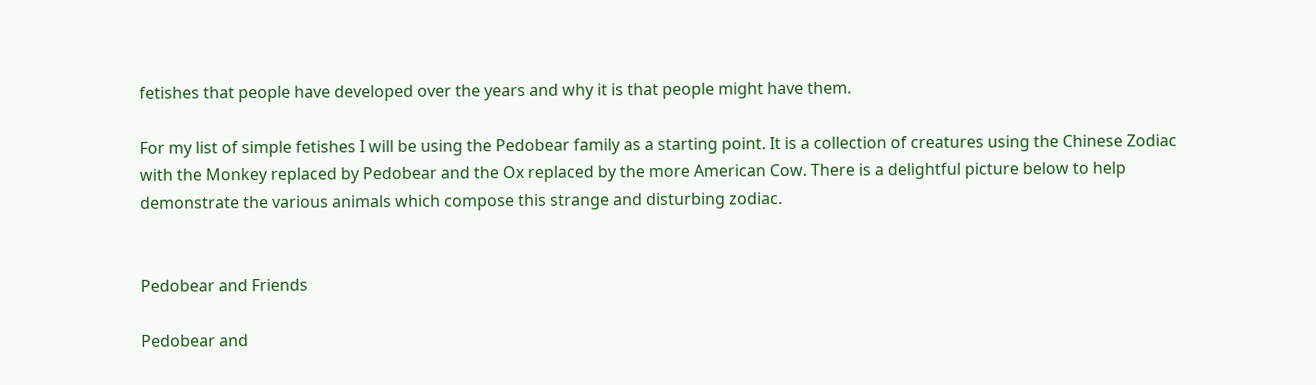fetishes that people have developed over the years and why it is that people might have them.

For my list of simple fetishes I will be using the Pedobear family as a starting point. It is a collection of creatures using the Chinese Zodiac with the Monkey replaced by Pedobear and the Ox replaced by the more American Cow. There is a delightful picture below to help demonstrate the various animals which compose this strange and disturbing zodiac.


Pedobear and Friends

Pedobear and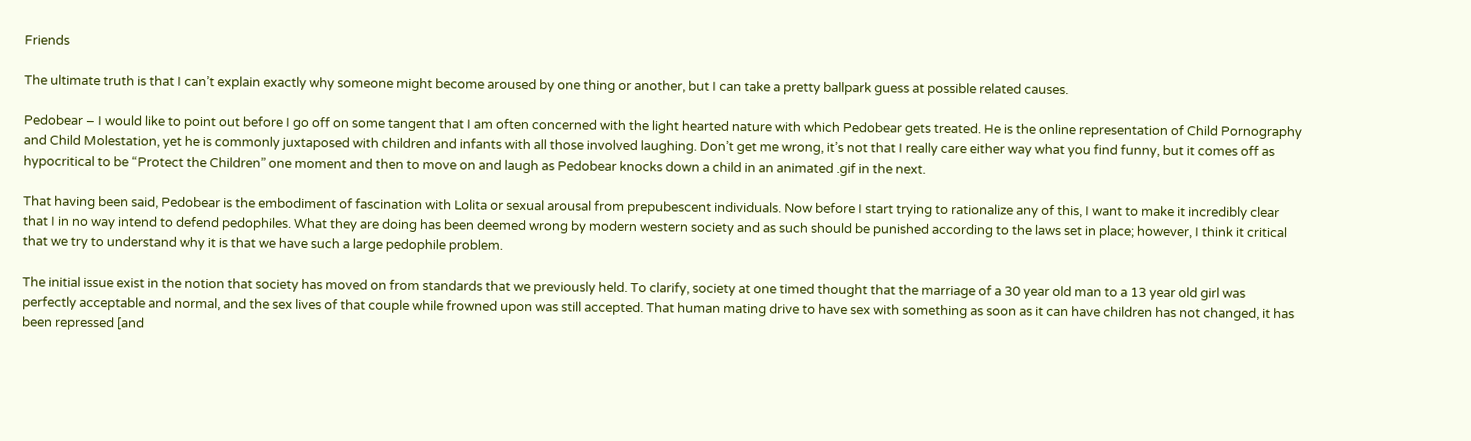Friends

The ultimate truth is that I can’t explain exactly why someone might become aroused by one thing or another, but I can take a pretty ballpark guess at possible related causes.

Pedobear – I would like to point out before I go off on some tangent that I am often concerned with the light hearted nature with which Pedobear gets treated. He is the online representation of Child Pornography and Child Molestation, yet he is commonly juxtaposed with children and infants with all those involved laughing. Don’t get me wrong, it’s not that I really care either way what you find funny, but it comes off as hypocritical to be “Protect the Children” one moment and then to move on and laugh as Pedobear knocks down a child in an animated .gif in the next.

That having been said, Pedobear is the embodiment of fascination with Lolita or sexual arousal from prepubescent individuals. Now before I start trying to rationalize any of this, I want to make it incredibly clear that I in no way intend to defend pedophiles. What they are doing has been deemed wrong by modern western society and as such should be punished according to the laws set in place; however, I think it critical that we try to understand why it is that we have such a large pedophile problem.

The initial issue exist in the notion that society has moved on from standards that we previously held. To clarify, society at one timed thought that the marriage of a 30 year old man to a 13 year old girl was perfectly acceptable and normal, and the sex lives of that couple while frowned upon was still accepted. That human mating drive to have sex with something as soon as it can have children has not changed, it has been repressed [and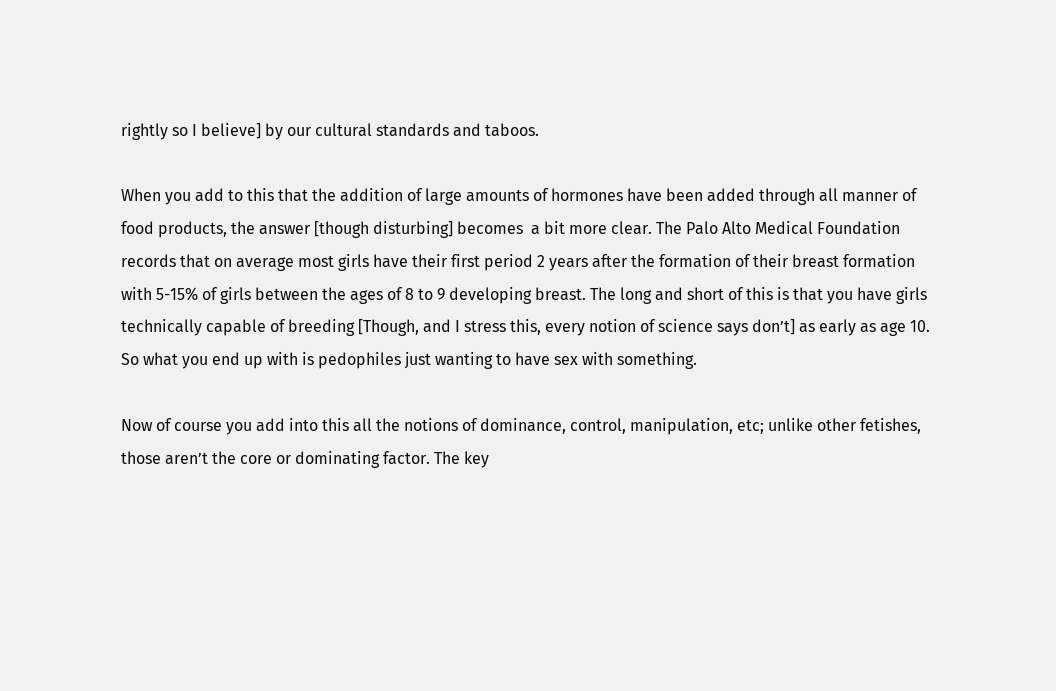rightly so I believe] by our cultural standards and taboos.

When you add to this that the addition of large amounts of hormones have been added through all manner of food products, the answer [though disturbing] becomes  a bit more clear. The Palo Alto Medical Foundation records that on average most girls have their first period 2 years after the formation of their breast formation with 5-15% of girls between the ages of 8 to 9 developing breast. The long and short of this is that you have girls technically capable of breeding [Though, and I stress this, every notion of science says don’t] as early as age 10. So what you end up with is pedophiles just wanting to have sex with something.

Now of course you add into this all the notions of dominance, control, manipulation, etc; unlike other fetishes, those aren’t the core or dominating factor. The key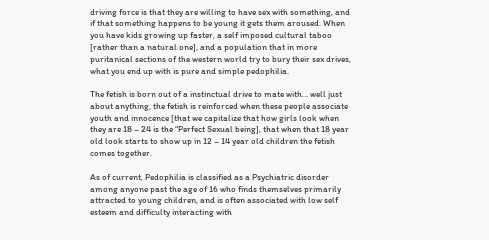driving force is that they are willing to have sex with something, and if that something happens to be young it gets them aroused. When you have kids growing up faster, a self imposed cultural taboo [rather than a natural one], and a population that in more puritanical sections of the western world try to bury their sex drives, what you end up with is pure and simple pedophilia.

The fetish is born out of a instinctual drive to mate with… well just about anything, the fetish is reinforced when these people associate youth and innocence [that we capitalize that how girls look when they are 18 – 24 is the “Perfect Sexual being], that when that 18 year old look starts to show up in 12 – 14 year old children the fetish comes together.

As of current, Pedophilia is classified as a Psychiatric disorder among anyone past the age of 16 who finds themselves primarily attracted to young children, and is often associated with low self esteem and difficulty interacting with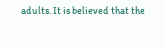adults. It is believed that the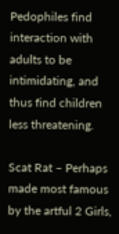Pedophiles find interaction with adults to be intimidating, and thus find children less threatening.

Scat Rat – Perhaps made most famous by the artful 2 Girls,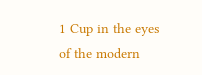1 Cup in the eyes of the modern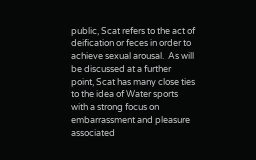public, Scat refers to the act of deification or feces in order to achieve sexual arousal.  As will be discussed at a further point, Scat has many close ties to the idea of Water sports with a strong focus on embarrassment and pleasure associated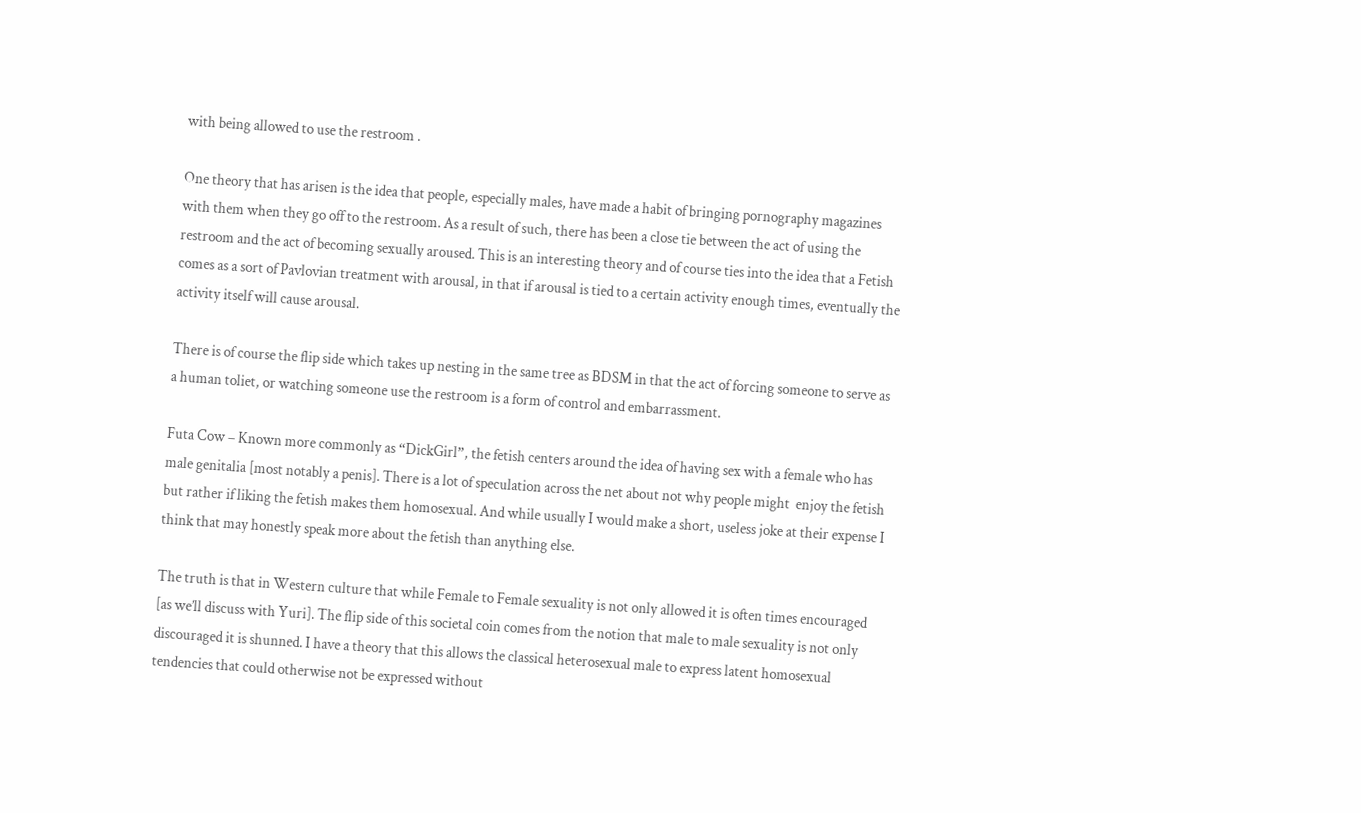with being allowed to use the restroom .

One theory that has arisen is the idea that people, especially males, have made a habit of bringing pornography magazines with them when they go off to the restroom. As a result of such, there has been a close tie between the act of using the restroom and the act of becoming sexually aroused. This is an interesting theory and of course ties into the idea that a Fetish comes as a sort of Pavlovian treatment with arousal, in that if arousal is tied to a certain activity enough times, eventually the activity itself will cause arousal.

There is of course the flip side which takes up nesting in the same tree as BDSM in that the act of forcing someone to serve as a human toliet, or watching someone use the restroom is a form of control and embarrassment.

Futa Cow – Known more commonly as “DickGirl”, the fetish centers around the idea of having sex with a female who has male genitalia [most notably a penis]. There is a lot of speculation across the net about not why people might  enjoy the fetish but rather if liking the fetish makes them homosexual. And while usually I would make a short, useless joke at their expense I think that may honestly speak more about the fetish than anything else.

The truth is that in Western culture that while Female to Female sexuality is not only allowed it is often times encouraged [as we’ll discuss with Yuri]. The flip side of this societal coin comes from the notion that male to male sexuality is not only discouraged it is shunned. I have a theory that this allows the classical heterosexual male to express latent homosexual tendencies that could otherwise not be expressed without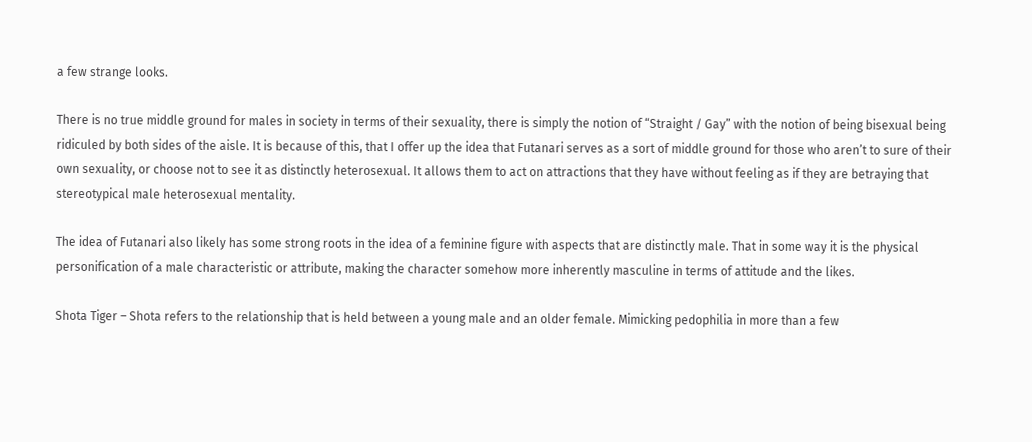a few strange looks.

There is no true middle ground for males in society in terms of their sexuality, there is simply the notion of “Straight / Gay” with the notion of being bisexual being ridiculed by both sides of the aisle. It is because of this, that I offer up the idea that Futanari serves as a sort of middle ground for those who aren’t to sure of their own sexuality, or choose not to see it as distinctly heterosexual. It allows them to act on attractions that they have without feeling as if they are betraying that stereotypical male heterosexual mentality.

The idea of Futanari also likely has some strong roots in the idea of a feminine figure with aspects that are distinctly male. That in some way it is the physical personification of a male characteristic or attribute, making the character somehow more inherently masculine in terms of attitude and the likes.

Shota Tiger – Shota refers to the relationship that is held between a young male and an older female. Mimicking pedophilia in more than a few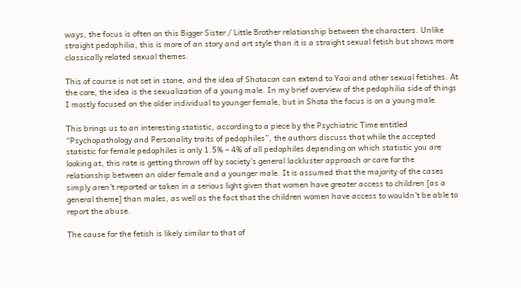ways, the focus is often on this Bigger Sister / Little Brother relationship between the characters. Unlike straight pedophilia, this is more of an story and art style than it is a straight sexual fetish but shows more classically related sexual themes.

This of course is not set in stone, and the idea of Shotacon can extend to Yaoi and other sexual fetishes. At the core, the idea is the sexualization of a young male. In my brief overview of the pedophilia side of things I mostly focused on the older individual to younger female, but in Shota the focus is on a young male.

This brings us to an interesting statistic, according to a piece by the Psychiatric Time entitled “Psychopathology and Personality traits of pedophiles”, the authors discuss that while the accepted statistic for female pedophiles is only 1.5% – 4% of all pedophiles depending on which statistic you are looking at, this rate is getting thrown off by society’s general lackluster approach or care for the relationship between an older female and a younger male. It is assumed that the majority of the cases simply aren’t reported or taken in a serious light given that women have greater access to children [as a general theme] than males, as well as the fact that the children women have access to wouldn’t be able to report the abuse.

The cause for the fetish is likely similar to that of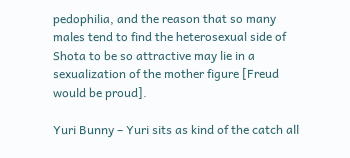pedophilia, and the reason that so many males tend to find the heterosexual side of Shota to be so attractive may lie in a sexualization of the mother figure [Freud would be proud].

Yuri Bunny – Yuri sits as kind of the catch all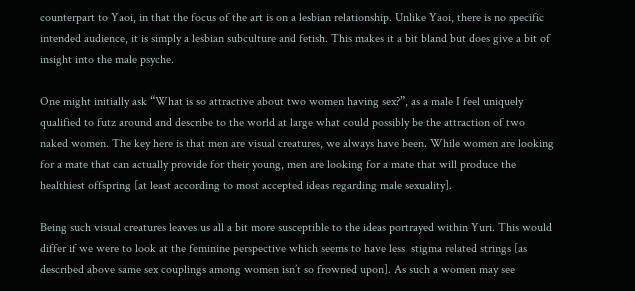counterpart to Yaoi, in that the focus of the art is on a lesbian relationship. Unlike Yaoi, there is no specific intended audience, it is simply a lesbian subculture and fetish. This makes it a bit bland but does give a bit of insight into the male psyche.

One might initially ask “What is so attractive about two women having sex?”, as a male I feel uniquely qualified to futz around and describe to the world at large what could possibly be the attraction of two naked women. The key here is that men are visual creatures, we always have been. While women are looking for a mate that can actually provide for their young, men are looking for a mate that will produce the healthiest offspring [at least according to most accepted ideas regarding male sexuality].

Being such visual creatures leaves us all a bit more susceptible to the ideas portrayed within Yuri. This would differ if we were to look at the feminine perspective which seems to have less  stigma related strings [as described above same sex couplings among women isn’t so frowned upon]. As such a women may see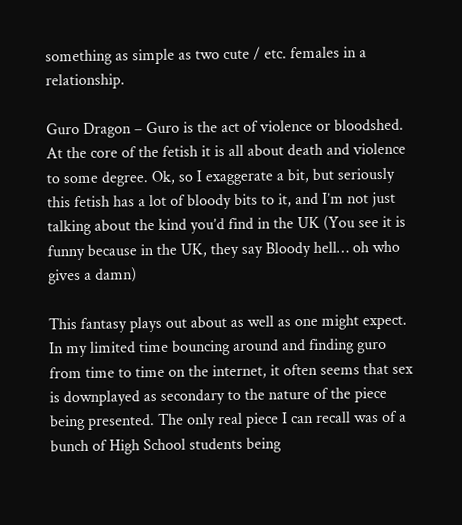something as simple as two cute / etc. females in a relationship.

Guro Dragon – Guro is the act of violence or bloodshed. At the core of the fetish it is all about death and violence to some degree. Ok, so I exaggerate a bit, but seriously this fetish has a lot of bloody bits to it, and I’m not just talking about the kind you’d find in the UK (You see it is funny because in the UK, they say Bloody hell… oh who gives a damn)

This fantasy plays out about as well as one might expect. In my limited time bouncing around and finding guro from time to time on the internet, it often seems that sex is downplayed as secondary to the nature of the piece being presented. The only real piece I can recall was of a bunch of High School students being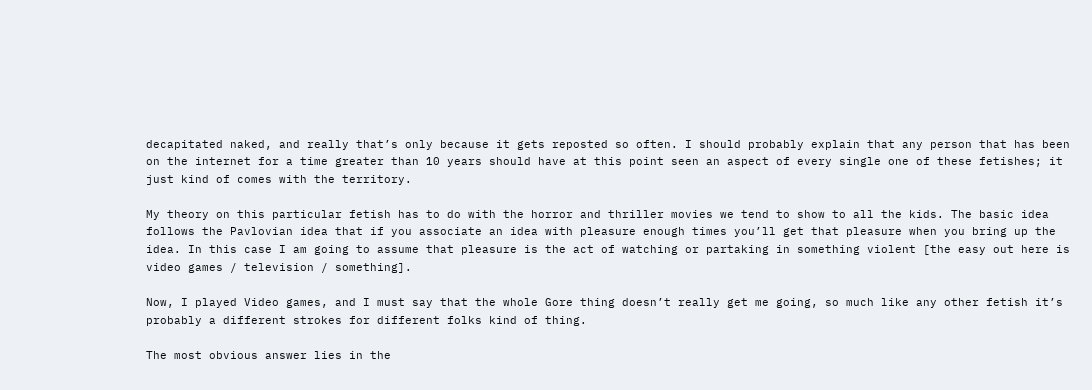decapitated naked, and really that’s only because it gets reposted so often. I should probably explain that any person that has been on the internet for a time greater than 10 years should have at this point seen an aspect of every single one of these fetishes; it just kind of comes with the territory.

My theory on this particular fetish has to do with the horror and thriller movies we tend to show to all the kids. The basic idea follows the Pavlovian idea that if you associate an idea with pleasure enough times you’ll get that pleasure when you bring up the idea. In this case I am going to assume that pleasure is the act of watching or partaking in something violent [the easy out here is video games / television / something].

Now, I played Video games, and I must say that the whole Gore thing doesn’t really get me going, so much like any other fetish it’s probably a different strokes for different folks kind of thing.

The most obvious answer lies in the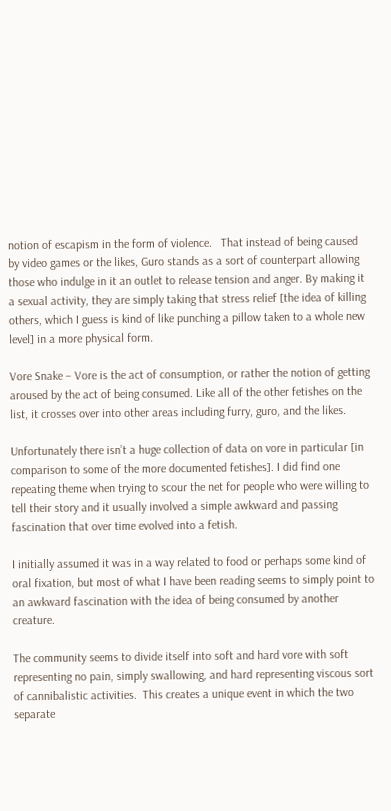notion of escapism in the form of violence.   That instead of being caused by video games or the likes, Guro stands as a sort of counterpart allowing those who indulge in it an outlet to release tension and anger. By making it a sexual activity, they are simply taking that stress relief [the idea of killing others, which I guess is kind of like punching a pillow taken to a whole new level] in a more physical form.

Vore Snake – Vore is the act of consumption, or rather the notion of getting aroused by the act of being consumed. Like all of the other fetishes on the list, it crosses over into other areas including furry, guro, and the likes.

Unfortunately there isn’t a huge collection of data on vore in particular [in comparison to some of the more documented fetishes]. I did find one repeating theme when trying to scour the net for people who were willing to tell their story and it usually involved a simple awkward and passing fascination that over time evolved into a fetish.

I initially assumed it was in a way related to food or perhaps some kind of oral fixation, but most of what I have been reading seems to simply point to an awkward fascination with the idea of being consumed by another creature.

The community seems to divide itself into soft and hard vore with soft representing no pain, simply swallowing, and hard representing viscous sort of cannibalistic activities.  This creates a unique event in which the two separate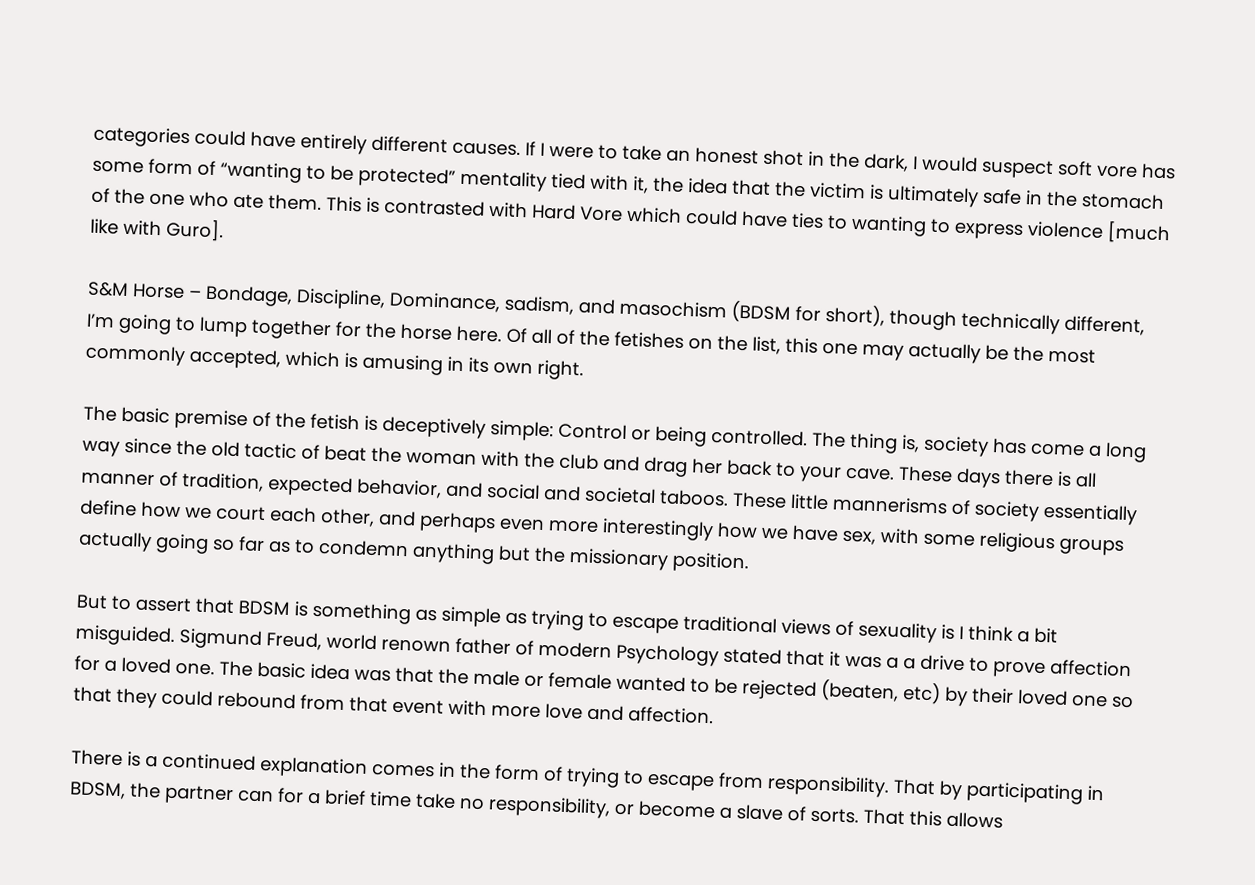categories could have entirely different causes. If I were to take an honest shot in the dark, I would suspect soft vore has some form of “wanting to be protected” mentality tied with it, the idea that the victim is ultimately safe in the stomach of the one who ate them. This is contrasted with Hard Vore which could have ties to wanting to express violence [much like with Guro].

S&M Horse – Bondage, Discipline, Dominance, sadism, and masochism (BDSM for short), though technically different, I’m going to lump together for the horse here. Of all of the fetishes on the list, this one may actually be the most commonly accepted, which is amusing in its own right.

The basic premise of the fetish is deceptively simple: Control or being controlled. The thing is, society has come a long way since the old tactic of beat the woman with the club and drag her back to your cave. These days there is all manner of tradition, expected behavior, and social and societal taboos. These little mannerisms of society essentially define how we court each other, and perhaps even more interestingly how we have sex, with some religious groups actually going so far as to condemn anything but the missionary position.

But to assert that BDSM is something as simple as trying to escape traditional views of sexuality is I think a bit misguided. Sigmund Freud, world renown father of modern Psychology stated that it was a a drive to prove affection for a loved one. The basic idea was that the male or female wanted to be rejected (beaten, etc) by their loved one so that they could rebound from that event with more love and affection.

There is a continued explanation comes in the form of trying to escape from responsibility. That by participating in BDSM, the partner can for a brief time take no responsibility, or become a slave of sorts. That this allows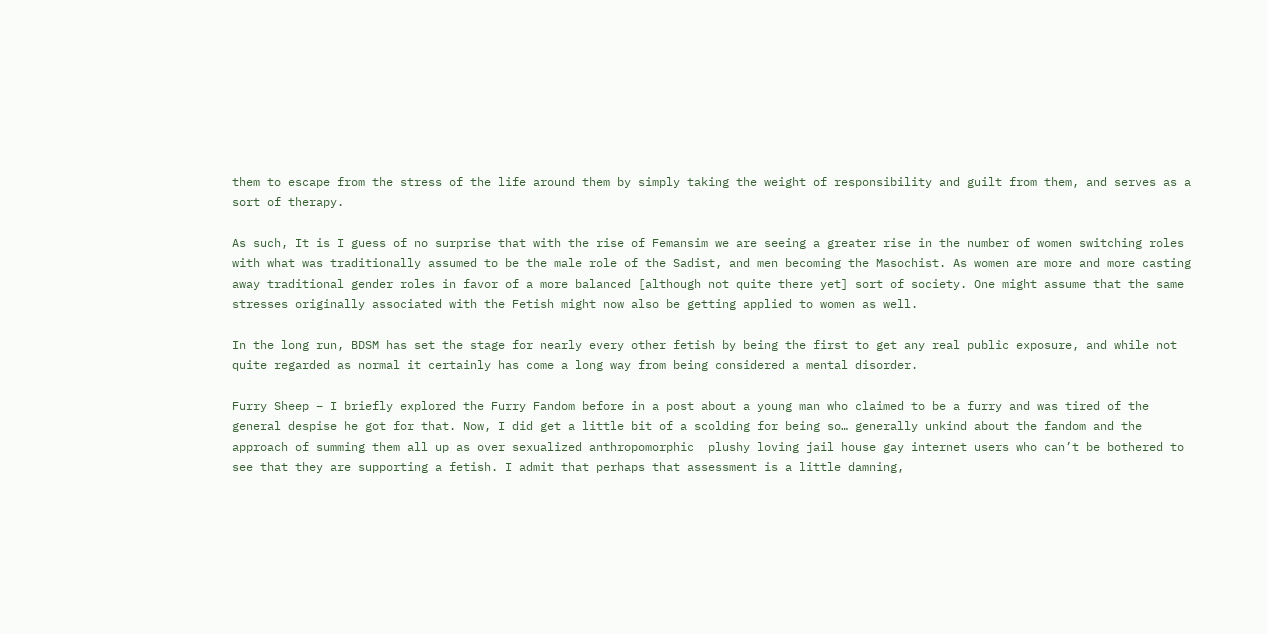them to escape from the stress of the life around them by simply taking the weight of responsibility and guilt from them, and serves as a sort of therapy.

As such, It is I guess of no surprise that with the rise of Femansim we are seeing a greater rise in the number of women switching roles with what was traditionally assumed to be the male role of the Sadist, and men becoming the Masochist. As women are more and more casting away traditional gender roles in favor of a more balanced [although not quite there yet] sort of society. One might assume that the same stresses originally associated with the Fetish might now also be getting applied to women as well.

In the long run, BDSM has set the stage for nearly every other fetish by being the first to get any real public exposure, and while not quite regarded as normal it certainly has come a long way from being considered a mental disorder.

Furry Sheep – I briefly explored the Furry Fandom before in a post about a young man who claimed to be a furry and was tired of the general despise he got for that. Now, I did get a little bit of a scolding for being so… generally unkind about the fandom and the approach of summing them all up as over sexualized anthropomorphic  plushy loving jail house gay internet users who can’t be bothered to see that they are supporting a fetish. I admit that perhaps that assessment is a little damning,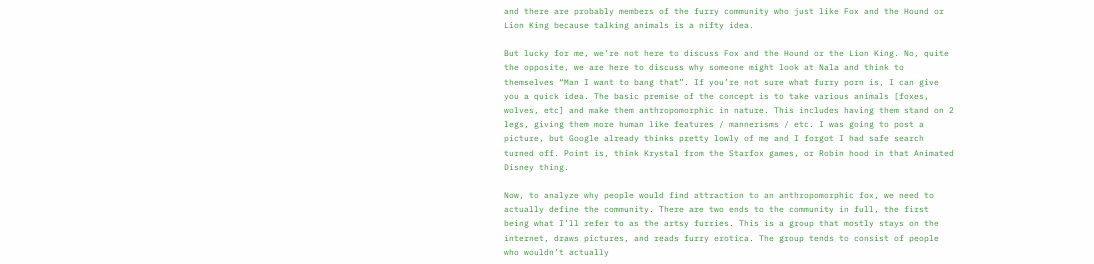and there are probably members of the furry community who just like Fox and the Hound or Lion King because talking animals is a nifty idea.

But lucky for me, we’re not here to discuss Fox and the Hound or the Lion King. No, quite the opposite, we are here to discuss why someone might look at Nala and think to themselves “Man I want to bang that”. If you’re not sure what furry porn is, I can give you a quick idea. The basic premise of the concept is to take various animals [foxes, wolves, etc] and make them anthropomorphic in nature. This includes having them stand on 2 legs, giving them more human like features / mannerisms / etc. I was going to post a picture, but Google already thinks pretty lowly of me and I forgot I had safe search turned off. Point is, think Krystal from the Starfox games, or Robin hood in that Animated Disney thing.

Now, to analyze why people would find attraction to an anthropomorphic fox, we need to actually define the community. There are two ends to the community in full, the first being what I’ll refer to as the artsy furries. This is a group that mostly stays on the internet, draws pictures, and reads furry erotica. The group tends to consist of people who wouldn’t actually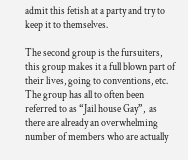admit this fetish at a party and try to keep it to themselves.

The second group is the fursuiters, this group makes it a full blown part of their lives, going to conventions, etc. The group has all to often been referred to as “Jail house Gay”,  as there are already an overwhelming number of members who are actually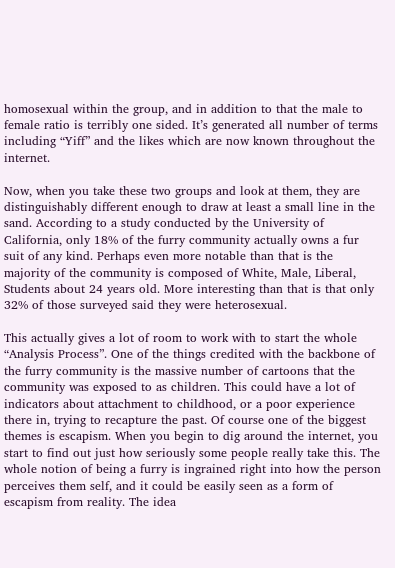homosexual within the group, and in addition to that the male to female ratio is terribly one sided. It’s generated all number of terms including “Yiff” and the likes which are now known throughout the internet.

Now, when you take these two groups and look at them, they are distinguishably different enough to draw at least a small line in the sand. According to a study conducted by the University of California, only 18% of the furry community actually owns a fur suit of any kind. Perhaps even more notable than that is the majority of the community is composed of White, Male, Liberal, Students about 24 years old. More interesting than that is that only 32% of those surveyed said they were heterosexual.

This actually gives a lot of room to work with to start the whole “Analysis Process”. One of the things credited with the backbone of the furry community is the massive number of cartoons that the community was exposed to as children. This could have a lot of indicators about attachment to childhood, or a poor experience there in, trying to recapture the past. Of course one of the biggest themes is escapism. When you begin to dig around the internet, you start to find out just how seriously some people really take this. The whole notion of being a furry is ingrained right into how the person perceives them self, and it could be easily seen as a form of escapism from reality. The idea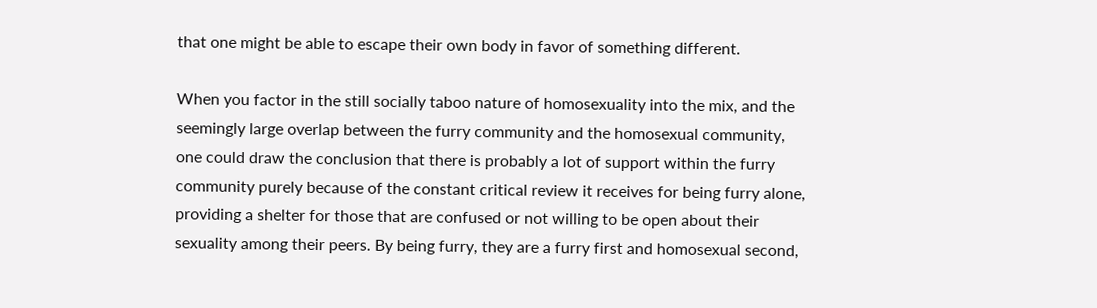that one might be able to escape their own body in favor of something different.

When you factor in the still socially taboo nature of homosexuality into the mix, and the seemingly large overlap between the furry community and the homosexual community, one could draw the conclusion that there is probably a lot of support within the furry community purely because of the constant critical review it receives for being furry alone, providing a shelter for those that are confused or not willing to be open about their sexuality among their peers. By being furry, they are a furry first and homosexual second,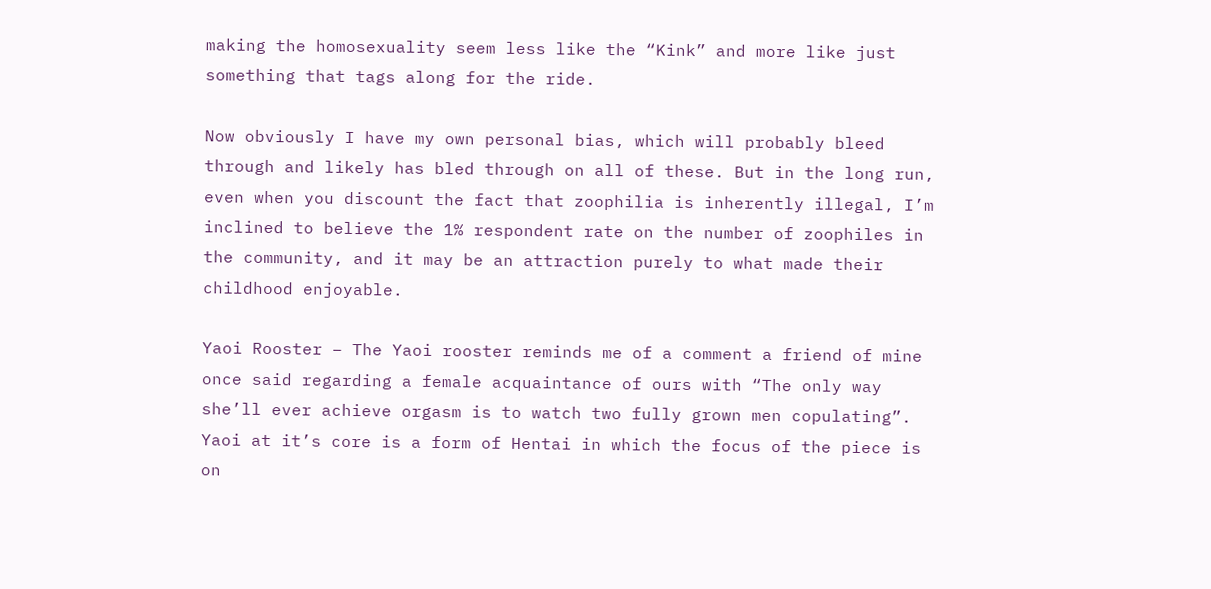making the homosexuality seem less like the “Kink” and more like just something that tags along for the ride.

Now obviously I have my own personal bias, which will probably bleed through and likely has bled through on all of these. But in the long run, even when you discount the fact that zoophilia is inherently illegal, I’m inclined to believe the 1% respondent rate on the number of zoophiles in the community, and it may be an attraction purely to what made their childhood enjoyable.

Yaoi Rooster – The Yaoi rooster reminds me of a comment a friend of mine once said regarding a female acquaintance of ours with “The only way she’ll ever achieve orgasm is to watch two fully grown men copulating”. Yaoi at it’s core is a form of Hentai in which the focus of the piece is on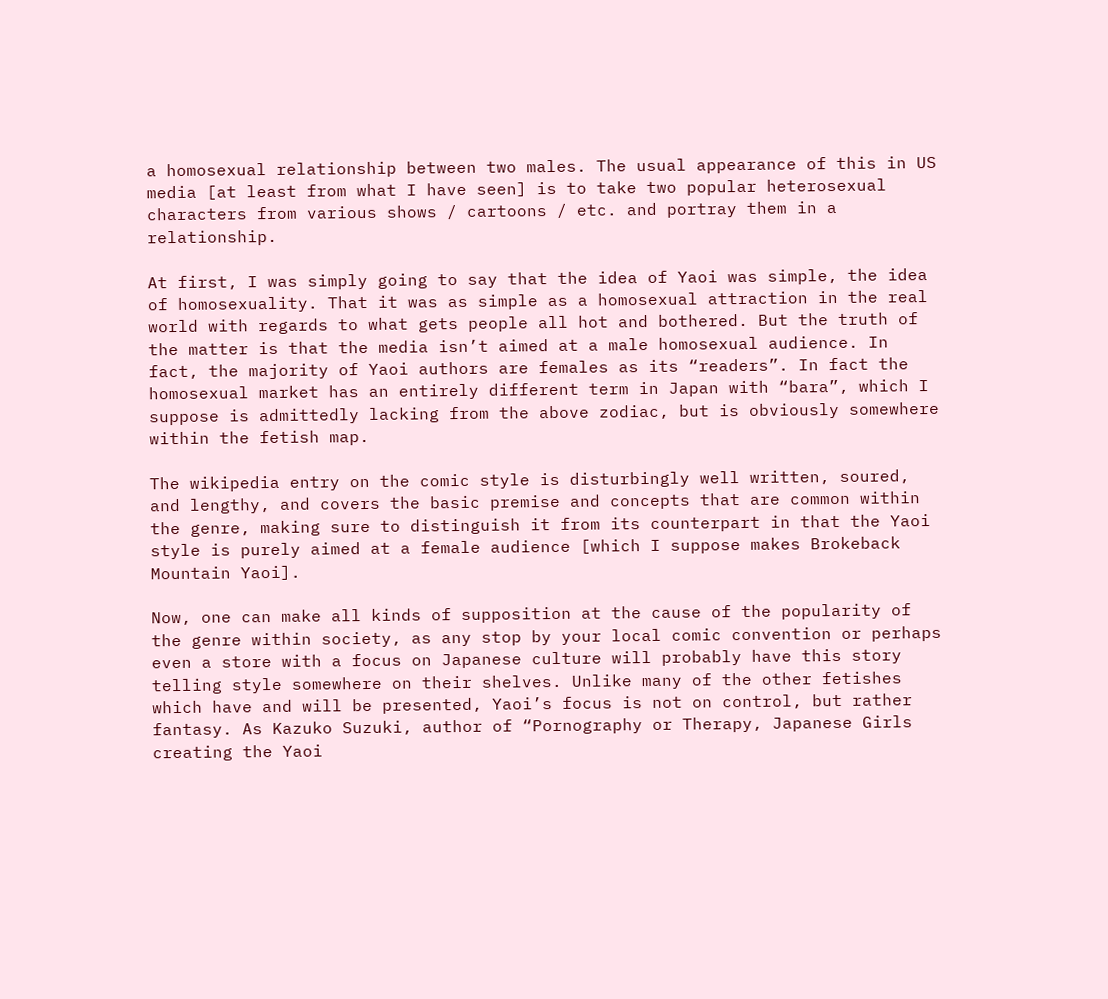a homosexual relationship between two males. The usual appearance of this in US media [at least from what I have seen] is to take two popular heterosexual characters from various shows / cartoons / etc. and portray them in a relationship.

At first, I was simply going to say that the idea of Yaoi was simple, the idea of homosexuality. That it was as simple as a homosexual attraction in the real world with regards to what gets people all hot and bothered. But the truth of the matter is that the media isn’t aimed at a male homosexual audience. In fact, the majority of Yaoi authors are females as its “readers”. In fact the homosexual market has an entirely different term in Japan with “bara”, which I suppose is admittedly lacking from the above zodiac, but is obviously somewhere within the fetish map.

The wikipedia entry on the comic style is disturbingly well written, soured, and lengthy, and covers the basic premise and concepts that are common within the genre, making sure to distinguish it from its counterpart in that the Yaoi style is purely aimed at a female audience [which I suppose makes Brokeback Mountain Yaoi].

Now, one can make all kinds of supposition at the cause of the popularity of the genre within society, as any stop by your local comic convention or perhaps even a store with a focus on Japanese culture will probably have this story telling style somewhere on their shelves. Unlike many of the other fetishes which have and will be presented, Yaoi’s focus is not on control, but rather fantasy. As Kazuko Suzuki, author of “Pornography or Therapy, Japanese Girls creating the Yaoi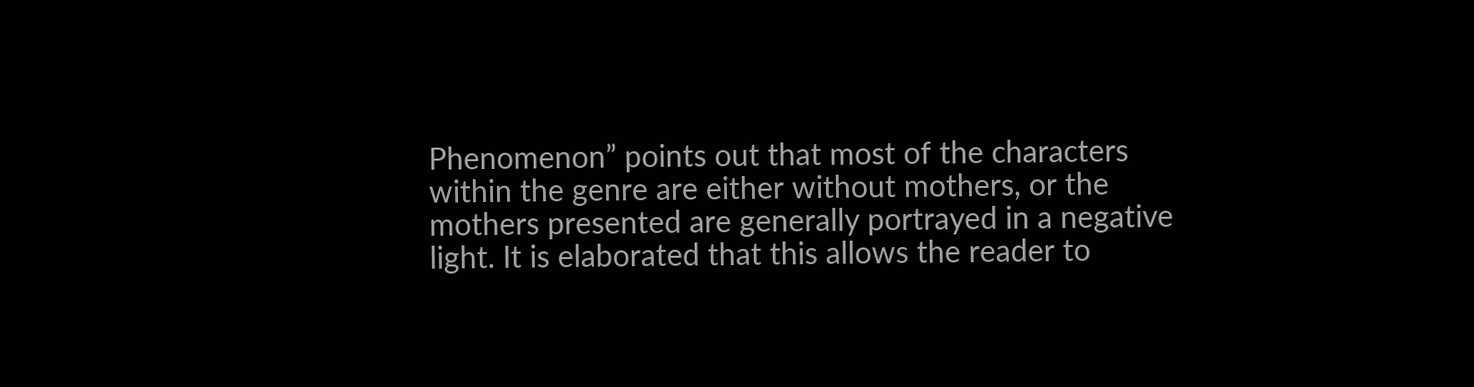Phenomenon” points out that most of the characters within the genre are either without mothers, or the mothers presented are generally portrayed in a negative light. It is elaborated that this allows the reader to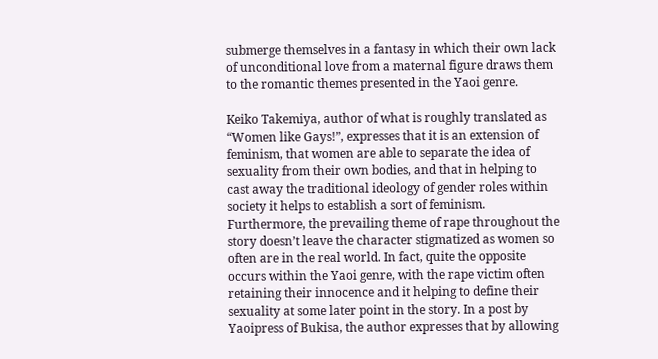submerge themselves in a fantasy in which their own lack of unconditional love from a maternal figure draws them to the romantic themes presented in the Yaoi genre.

Keiko Takemiya, author of what is roughly translated as “Women like Gays!”, expresses that it is an extension of feminism, that women are able to separate the idea of sexuality from their own bodies, and that in helping to cast away the traditional ideology of gender roles within society it helps to establish a sort of feminism. Furthermore, the prevailing theme of rape throughout the story doesn’t leave the character stigmatized as women so often are in the real world. In fact, quite the opposite occurs within the Yaoi genre, with the rape victim often retaining their innocence and it helping to define their sexuality at some later point in the story. In a post by Yaoipress of Bukisa, the author expresses that by allowing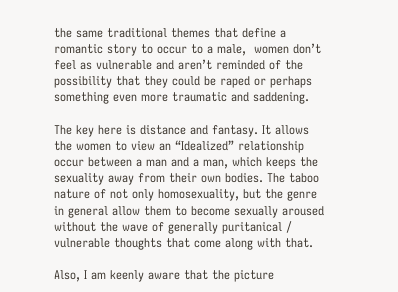the same traditional themes that define a romantic story to occur to a male,  women don’t feel as vulnerable and aren’t reminded of the possibility that they could be raped or perhaps something even more traumatic and saddening.

The key here is distance and fantasy. It allows the women to view an “Idealized” relationship occur between a man and a man, which keeps the sexuality away from their own bodies. The taboo nature of not only homosexuality, but the genre in general allow them to become sexually aroused without the wave of generally puritanical / vulnerable thoughts that come along with that.

Also, I am keenly aware that the picture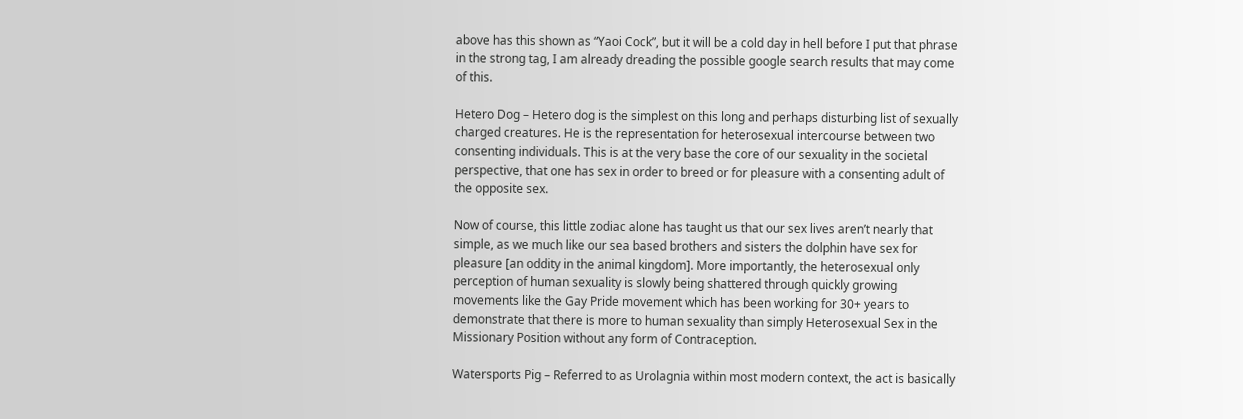above has this shown as “Yaoi Cock”, but it will be a cold day in hell before I put that phrase in the strong tag, I am already dreading the possible google search results that may come of this.

Hetero Dog – Hetero dog is the simplest on this long and perhaps disturbing list of sexually charged creatures. He is the representation for heterosexual intercourse between two consenting individuals. This is at the very base the core of our sexuality in the societal perspective, that one has sex in order to breed or for pleasure with a consenting adult of the opposite sex.

Now of course, this little zodiac alone has taught us that our sex lives aren’t nearly that simple, as we much like our sea based brothers and sisters the dolphin have sex for pleasure [an oddity in the animal kingdom]. More importantly, the heterosexual only perception of human sexuality is slowly being shattered through quickly growing movements like the Gay Pride movement which has been working for 30+ years to demonstrate that there is more to human sexuality than simply Heterosexual Sex in the Missionary Position without any form of Contraception.

Watersports Pig – Referred to as Urolagnia within most modern context, the act is basically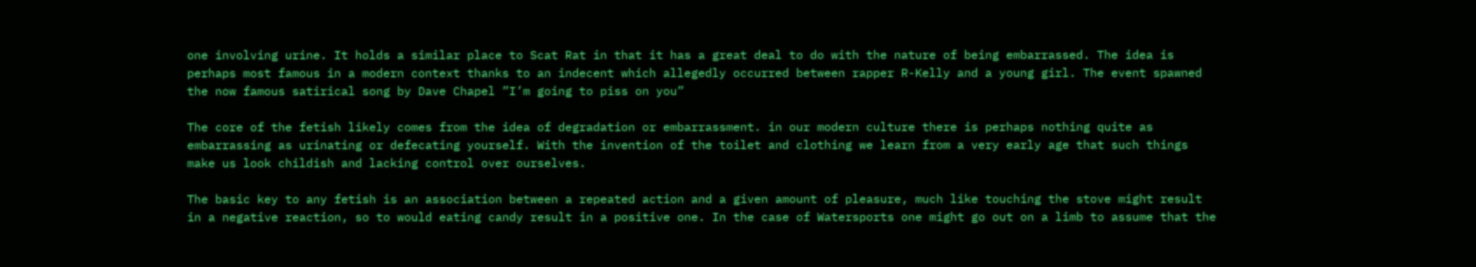one involving urine. It holds a similar place to Scat Rat in that it has a great deal to do with the nature of being embarrassed. The idea is perhaps most famous in a modern context thanks to an indecent which allegedly occurred between rapper R-Kelly and a young girl. The event spawned the now famous satirical song by Dave Chapel ”I’m going to piss on you”

The core of the fetish likely comes from the idea of degradation or embarrassment. in our modern culture there is perhaps nothing quite as embarrassing as urinating or defecating yourself. With the invention of the toilet and clothing we learn from a very early age that such things make us look childish and lacking control over ourselves.

The basic key to any fetish is an association between a repeated action and a given amount of pleasure, much like touching the stove might result in a negative reaction, so to would eating candy result in a positive one. In the case of Watersports one might go out on a limb to assume that the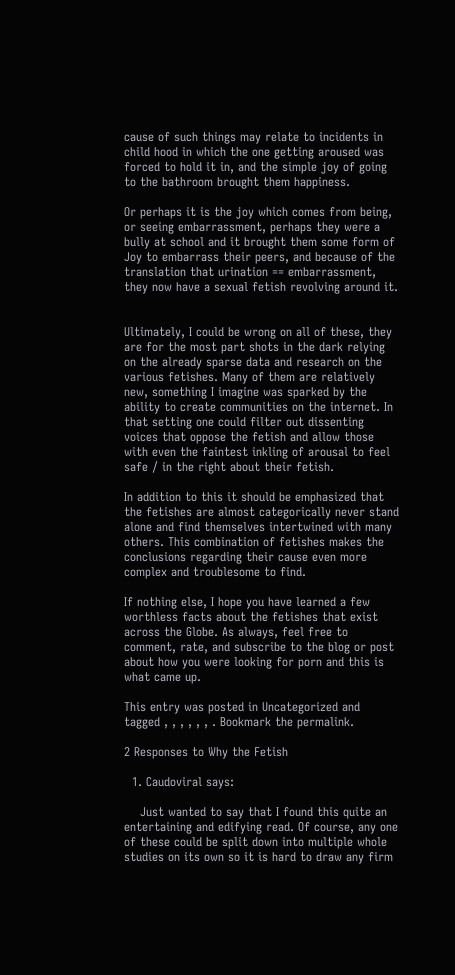cause of such things may relate to incidents in child hood in which the one getting aroused was forced to hold it in, and the simple joy of going to the bathroom brought them happiness.

Or perhaps it is the joy which comes from being, or seeing embarrassment, perhaps they were a bully at school and it brought them some form of Joy to embarrass their peers, and because of the translation that urination == embarrassment, they now have a sexual fetish revolving around it.


Ultimately, I could be wrong on all of these, they are for the most part shots in the dark relying on the already sparse data and research on the various fetishes. Many of them are relatively new, something I imagine was sparked by the ability to create communities on the internet. In that setting one could filter out dissenting voices that oppose the fetish and allow those with even the faintest inkling of arousal to feel safe / in the right about their fetish.

In addition to this it should be emphasized that the fetishes are almost categorically never stand alone and find themselves intertwined with many others. This combination of fetishes makes the conclusions regarding their cause even more complex and troublesome to find.

If nothing else, I hope you have learned a few worthless facts about the fetishes that exist across the Globe. As always, feel free to comment, rate, and subscribe to the blog or post about how you were looking for porn and this is what came up.

This entry was posted in Uncategorized and tagged , , , , , , . Bookmark the permalink.

2 Responses to Why the Fetish

  1. Caudoviral says:

    Just wanted to say that I found this quite an entertaining and edifying read. Of course, any one of these could be split down into multiple whole studies on its own so it is hard to draw any firm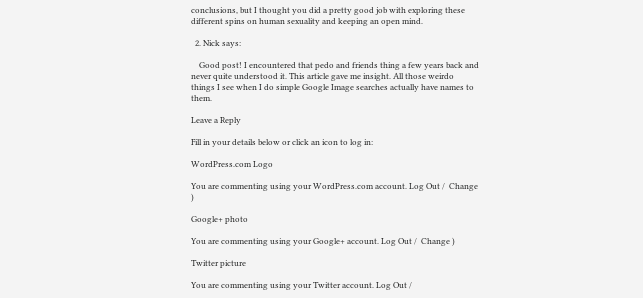conclusions, but I thought you did a pretty good job with exploring these different spins on human sexuality and keeping an open mind.

  2. Nick says:

    Good post! I encountered that pedo and friends thing a few years back and never quite understood it. This article gave me insight. All those weirdo things I see when I do simple Google Image searches actually have names to them.

Leave a Reply

Fill in your details below or click an icon to log in:

WordPress.com Logo

You are commenting using your WordPress.com account. Log Out /  Change )

Google+ photo

You are commenting using your Google+ account. Log Out /  Change )

Twitter picture

You are commenting using your Twitter account. Log Out /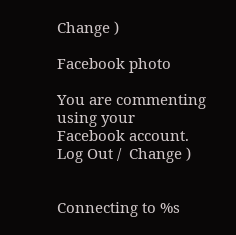Change )

Facebook photo

You are commenting using your Facebook account. Log Out /  Change )


Connecting to %s